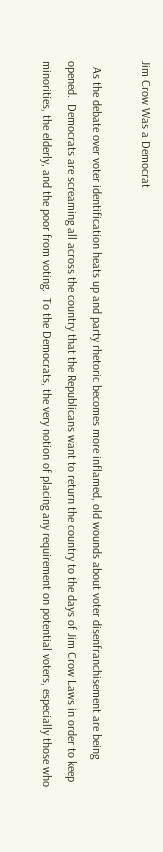Jim Crow Was a Democrat

  As the debate over voter identification heats up and party rhetoric becomes more inflamed, old wounds about voter disenfranchisement are being opened.  Democrats are screaming all across the country that the Republicans want to return the country to the days of Jim Crow Laws in order to keep minorities, the elderly, and the poor from voting.  To the Democrats, the very notion of placing any requirement on potential voters, especially those who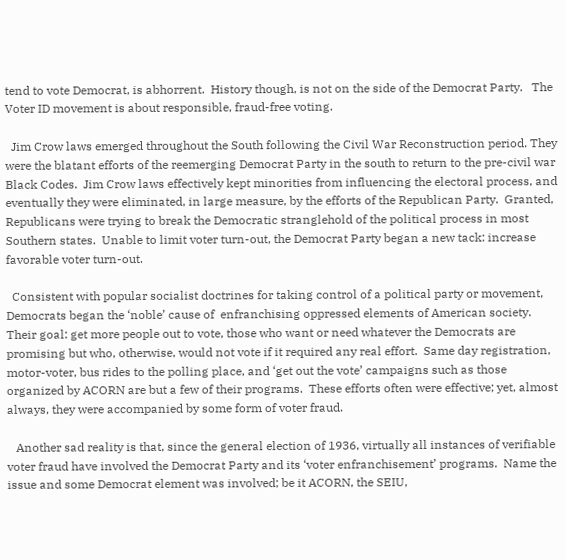tend to vote Democrat, is abhorrent.  History though, is not on the side of the Democrat Party.   The Voter ID movement is about responsible, fraud-free voting.

  Jim Crow laws emerged throughout the South following the Civil War Reconstruction period. They were the blatant efforts of the reemerging Democrat Party in the south to return to the pre-civil war Black Codes.  Jim Crow laws effectively kept minorities from influencing the electoral process, and eventually they were eliminated, in large measure, by the efforts of the Republican Party.  Granted, Republicans were trying to break the Democratic stranglehold of the political process in most Southern states.  Unable to limit voter turn-out, the Democrat Party began a new tack: increase favorable voter turn-out.

  Consistent with popular socialist doctrines for taking control of a political party or movement, Democrats began the ‘noble’ cause of  enfranchising oppressed elements of American society.  Their goal: get more people out to vote, those who want or need whatever the Democrats are promising but who, otherwise, would not vote if it required any real effort.  Same day registration, motor-voter, bus rides to the polling place, and ‘get out the vote’ campaigns such as those organized by ACORN are but a few of their programs.  These efforts often were effective; yet, almost always, they were accompanied by some form of voter fraud.

   Another sad reality is that, since the general election of 1936, virtually all instances of verifiable voter fraud have involved the Democrat Party and its ‘voter enfranchisement’ programs.  Name the issue and some Democrat element was involved; be it ACORN, the SEIU,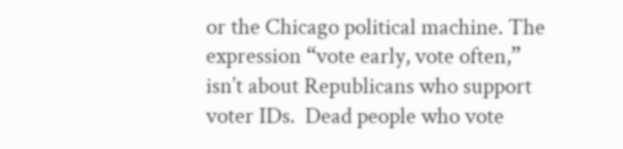or the Chicago political machine. The expression “vote early, vote often,” isn’t about Republicans who support voter IDs.  Dead people who vote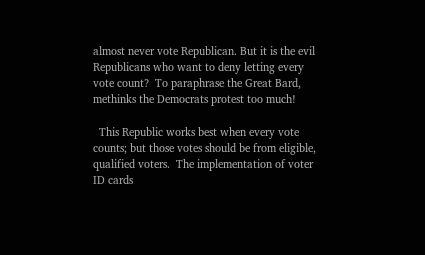almost never vote Republican. But it is the evil Republicans who want to deny letting every vote count?  To paraphrase the Great Bard, methinks the Democrats protest too much!

  This Republic works best when every vote counts; but those votes should be from eligible, qualified voters.  The implementation of voter ID cards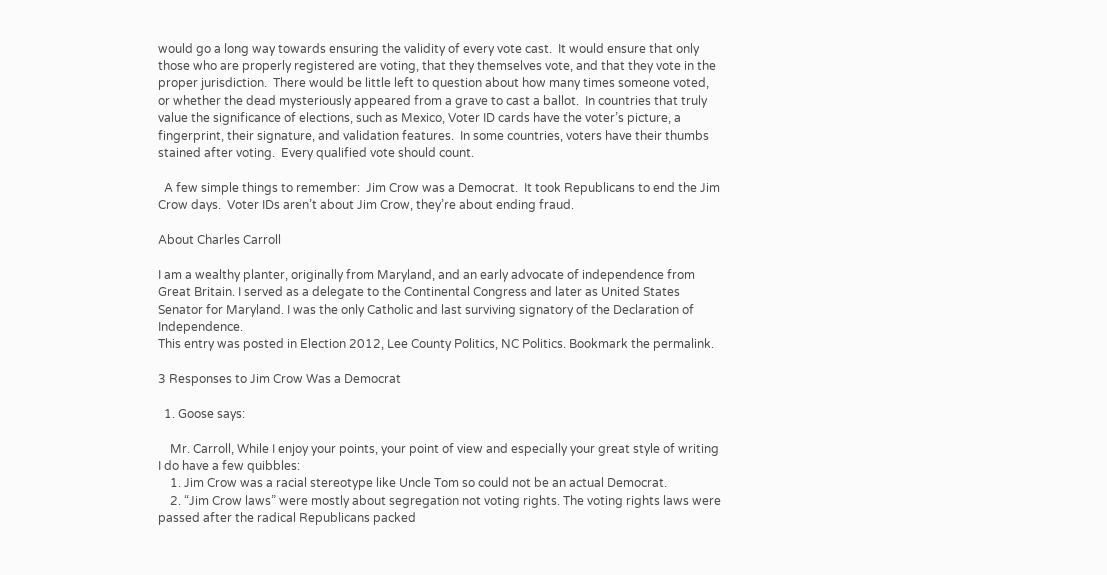would go a long way towards ensuring the validity of every vote cast.  It would ensure that only those who are properly registered are voting, that they themselves vote, and that they vote in the proper jurisdiction.  There would be little left to question about how many times someone voted, or whether the dead mysteriously appeared from a grave to cast a ballot.  In countries that truly value the significance of elections, such as Mexico, Voter ID cards have the voter’s picture, a fingerprint, their signature, and validation features.  In some countries, voters have their thumbs stained after voting.  Every qualified vote should count.

  A few simple things to remember:  Jim Crow was a Democrat.  It took Republicans to end the Jim Crow days.  Voter IDs aren’t about Jim Crow, they’re about ending fraud.

About Charles Carroll

I am a wealthy planter, originally from Maryland, and an early advocate of independence from Great Britain. I served as a delegate to the Continental Congress and later as United States Senator for Maryland. I was the only Catholic and last surviving signatory of the Declaration of Independence.
This entry was posted in Election 2012, Lee County Politics, NC Politics. Bookmark the permalink.

3 Responses to Jim Crow Was a Democrat

  1. Goose says:

    Mr. Carroll, While I enjoy your points, your point of view and especially your great style of writing I do have a few quibbles:
    1. Jim Crow was a racial stereotype like Uncle Tom so could not be an actual Democrat.
    2. “Jim Crow laws” were mostly about segregation not voting rights. The voting rights laws were passed after the radical Republicans packed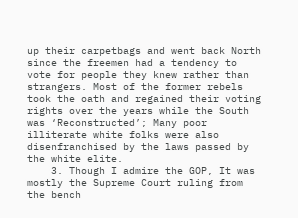up their carpetbags and went back North since the freemen had a tendency to vote for people they knew rather than strangers. Most of the former rebels took the oath and regained their voting rights over the years while the South was ‘Reconstructed’; Many poor illiterate white folks were also disenfranchised by the laws passed by the white elite.
    3. Though I admire the GOP, It was mostly the Supreme Court ruling from the bench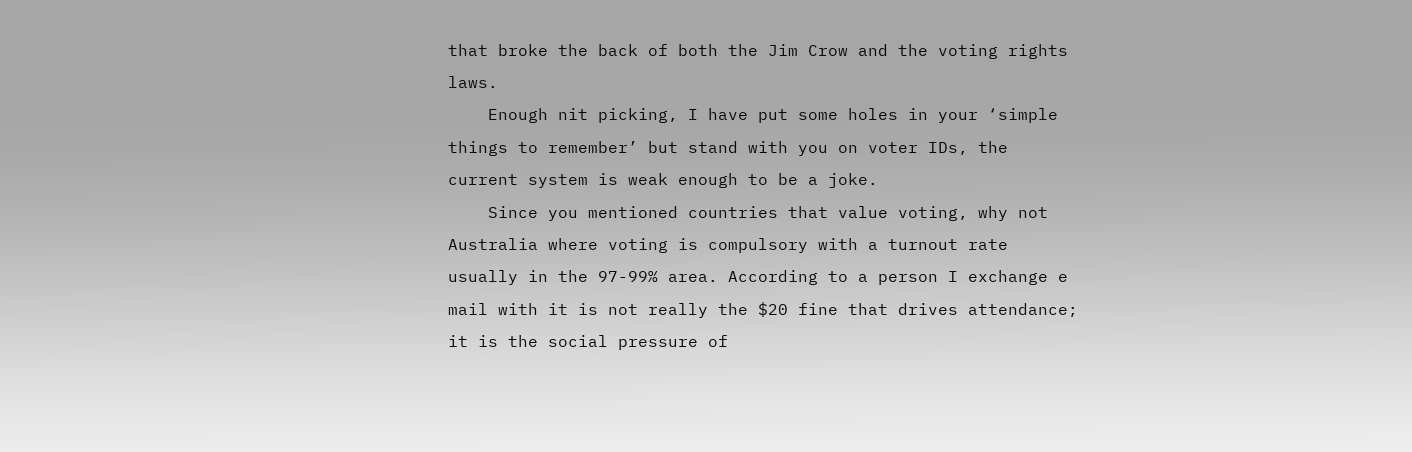that broke the back of both the Jim Crow and the voting rights laws.
    Enough nit picking, I have put some holes in your ‘simple things to remember’ but stand with you on voter IDs, the current system is weak enough to be a joke.
    Since you mentioned countries that value voting, why not Australia where voting is compulsory with a turnout rate usually in the 97-99% area. According to a person I exchange e mail with it is not really the $20 fine that drives attendance; it is the social pressure of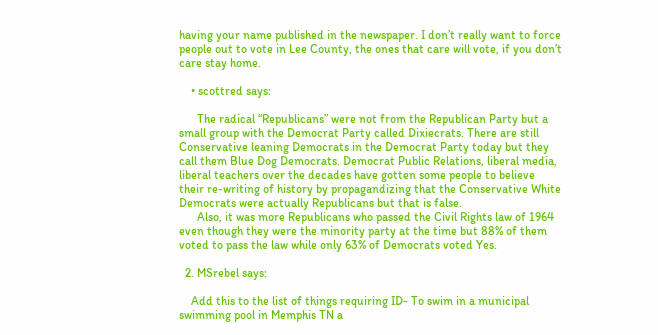having your name published in the newspaper. I don’t really want to force people out to vote in Lee County, the ones that care will vote, if you don’t care stay home.

    • scottred says:

      The radical “Republicans” were not from the Republican Party but a small group with the Democrat Party called Dixiecrats. There are still Conservative leaning Democrats in the Democrat Party today but they call them Blue Dog Democrats. Democrat Public Relations, liberal media, liberal teachers over the decades have gotten some people to believe their re-writing of history by propagandizing that the Conservative White Democrats were actually Republicans but that is false.
      Also, it was more Republicans who passed the Civil Rights law of 1964 even though they were the minority party at the time but 88% of them voted to pass the law while only 63% of Democrats voted Yes.

  2. MSrebel says:

    Add this to the list of things requiring ID- To swim in a municipal swimming pool in Memphis TN a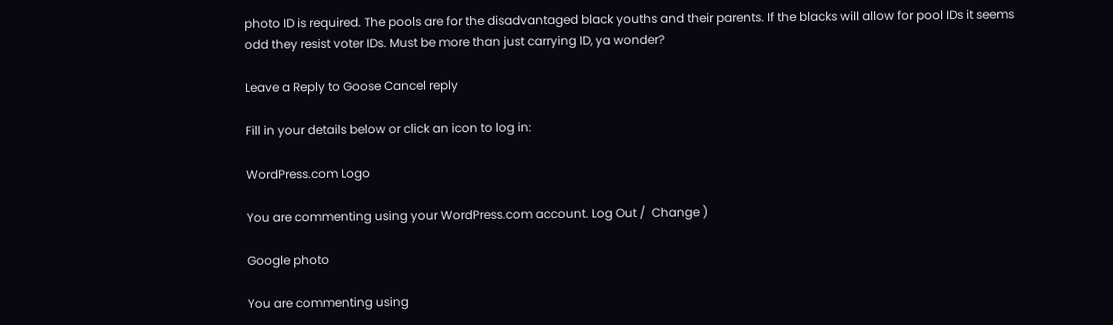photo ID is required. The pools are for the disadvantaged black youths and their parents. If the blacks will allow for pool IDs it seems odd they resist voter IDs. Must be more than just carrying ID, ya wonder?

Leave a Reply to Goose Cancel reply

Fill in your details below or click an icon to log in:

WordPress.com Logo

You are commenting using your WordPress.com account. Log Out /  Change )

Google photo

You are commenting using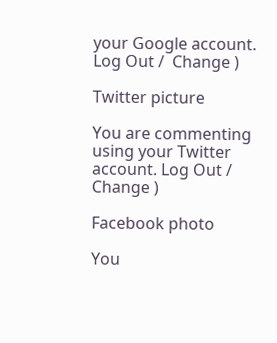your Google account. Log Out /  Change )

Twitter picture

You are commenting using your Twitter account. Log Out /  Change )

Facebook photo

You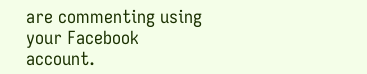are commenting using your Facebook account.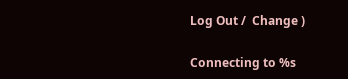Log Out /  Change )

Connecting to %s